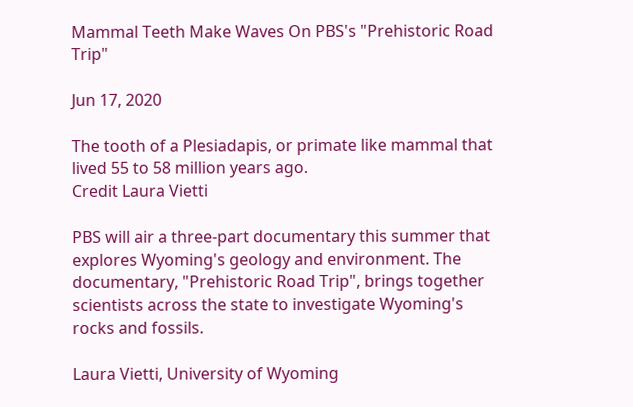Mammal Teeth Make Waves On PBS's "Prehistoric Road Trip"

Jun 17, 2020

The tooth of a Plesiadapis, or primate like mammal that lived 55 to 58 million years ago.
Credit Laura Vietti

PBS will air a three-part documentary this summer that explores Wyoming's geology and environment. The documentary, "Prehistoric Road Trip", brings together scientists across the state to investigate Wyoming's rocks and fossils.

Laura Vietti, University of Wyoming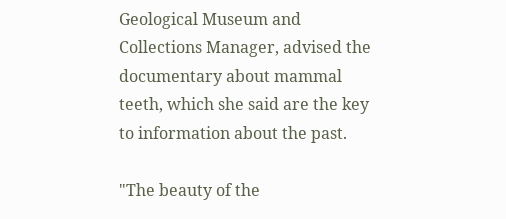Geological Museum and Collections Manager, advised the documentary about mammal teeth, which she said are the key to information about the past.

"The beauty of the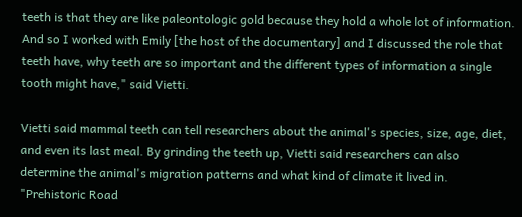teeth is that they are like paleontologic gold because they hold a whole lot of information. And so I worked with Emily [the host of the documentary] and I discussed the role that teeth have, why teeth are so important and the different types of information a single tooth might have," said Vietti.

Vietti said mammal teeth can tell researchers about the animal's species, size, age, diet, and even its last meal. By grinding the teeth up, Vietti said researchers can also determine the animal's migration patterns and what kind of climate it lived in. "Prehistoric Road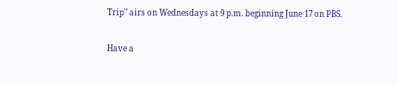Trip" airs on Wednesdays at 9 p.m. beginning June 17 on PBS.

Have a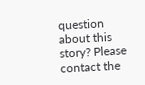question about this story? Please contact the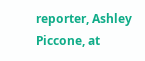reporter, Ashley Piccone, at